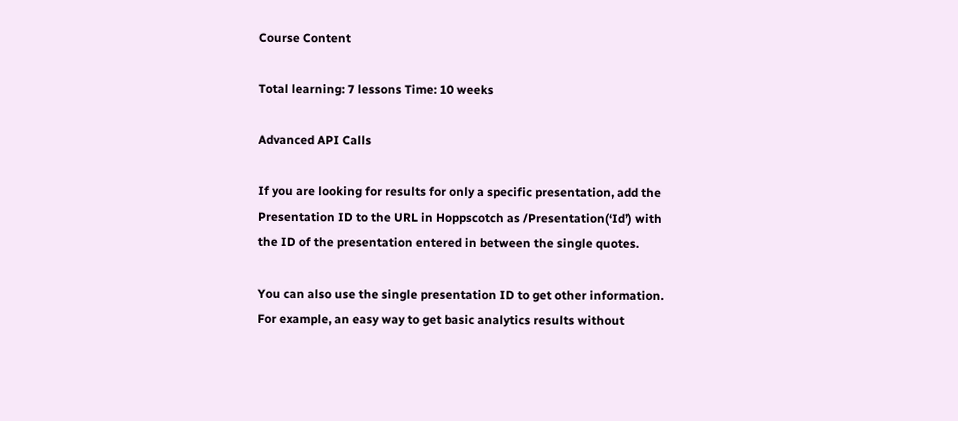Course Content

Total learning: 7 lessons Time: 10 weeks

Advanced API Calls

If you are looking for results for only a specific presentation, add the Presentation ID to the URL in Hoppscotch as /Presentation(‘Id’) with the ID of the presentation entered in between the single quotes.

You can also use the single presentation ID to get other information. For example, an easy way to get basic analytics results without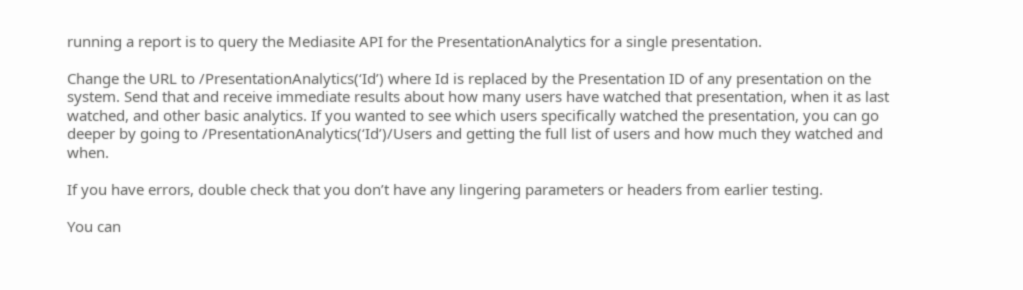running a report is to query the Mediasite API for the PresentationAnalytics for a single presentation.

Change the URL to /PresentationAnalytics(‘Id’) where Id is replaced by the Presentation ID of any presentation on the system. Send that and receive immediate results about how many users have watched that presentation, when it as last watched, and other basic analytics. If you wanted to see which users specifically watched the presentation, you can go deeper by going to /PresentationAnalytics(‘Id’)/Users and getting the full list of users and how much they watched and when.

If you have errors, double check that you don’t have any lingering parameters or headers from earlier testing.

You can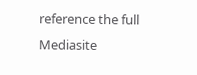reference the full Mediasite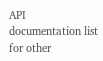API documentation list for other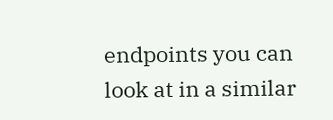endpoints you can look at in a similar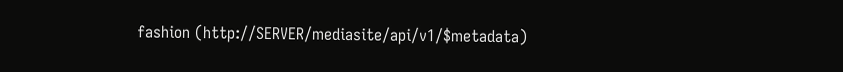fashion (http://SERVER/mediasite/api/v1/$metadata)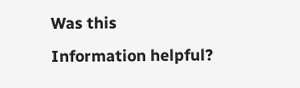Was this Information helpful?